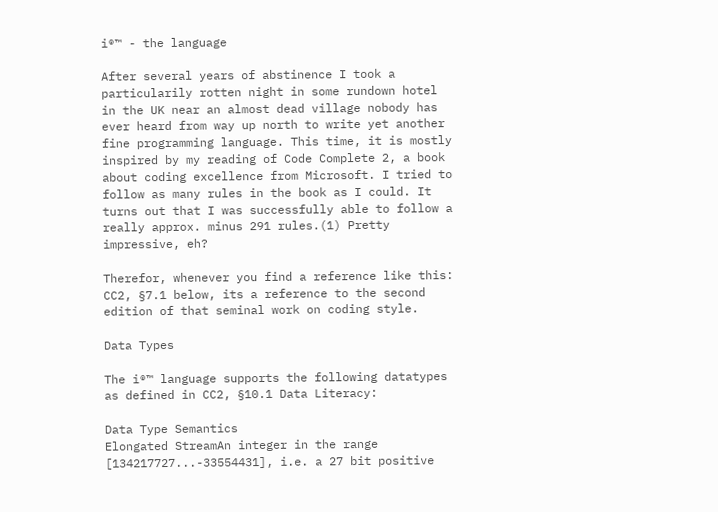i®™ - the language

After several years of abstinence I took a particularily rotten night in some rundown hotel in the UK near an almost dead village nobody has ever heard from way up north to write yet another fine programming language. This time, it is mostly inspired by my reading of Code Complete 2, a book about coding excellence from Microsoft. I tried to follow as many rules in the book as I could. It turns out that I was successfully able to follow a really approx. minus 291 rules.(1) Pretty impressive, eh?

Therefor, whenever you find a reference like this: CC2, §7.1 below, its a reference to the second edition of that seminal work on coding style.

Data Types

The i®™ language supports the following datatypes as defined in CC2, §10.1 Data Literacy:

Data Type Semantics
Elongated StreamAn integer in the range [134217727...-33554431], i.e. a 27 bit positive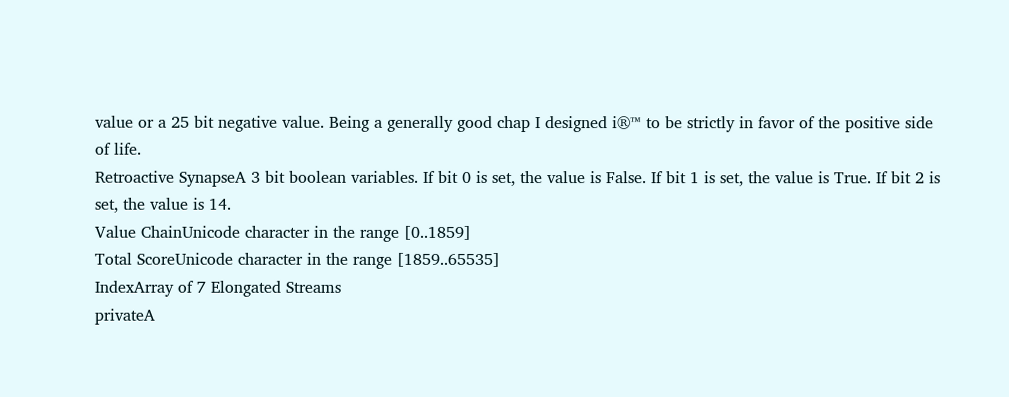value or a 25 bit negative value. Being a generally good chap I designed i®™ to be strictly in favor of the positive side of life.
Retroactive SynapseA 3 bit boolean variables. If bit 0 is set, the value is False. If bit 1 is set, the value is True. If bit 2 is set, the value is 14.
Value ChainUnicode character in the range [0..1859]
Total ScoreUnicode character in the range [1859..65535]
IndexArray of 7 Elongated Streams
privateA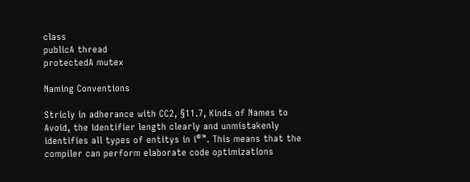class
publicA thread
protectedA mutex

Naming Conventions

Stricly in adherance with CC2, §11.7, Kinds of Names to Avoid, the identifier length clearly and unmistakenly identifies all types of entitys in i®™. This means that the compiler can perform elaborate code optimizations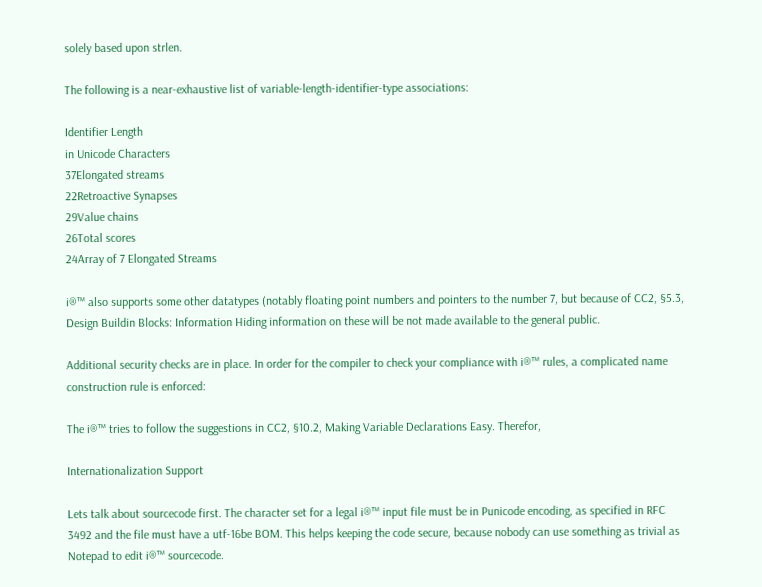solely based upon strlen.

The following is a near-exhaustive list of variable-length-identifier-type associations:

Identifier Length
in Unicode Characters
37Elongated streams
22Retroactive Synapses
29Value chains
26Total scores
24Array of 7 Elongated Streams

i®™ also supports some other datatypes (notably floating point numbers and pointers to the number 7, but because of CC2, §5.3, Design Buildin Blocks: Information Hiding information on these will be not made available to the general public.

Additional security checks are in place. In order for the compiler to check your compliance with i®™ rules, a complicated name construction rule is enforced:

The i®™ tries to follow the suggestions in CC2, §10.2, Making Variable Declarations Easy. Therefor,

Internationalization Support

Lets talk about sourcecode first. The character set for a legal i®™ input file must be in Punicode encoding, as specified in RFC 3492 and the file must have a utf-16be BOM. This helps keeping the code secure, because nobody can use something as trivial as Notepad to edit i®™ sourcecode.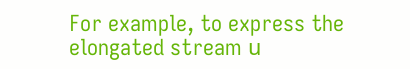For example, to express the elongated stream น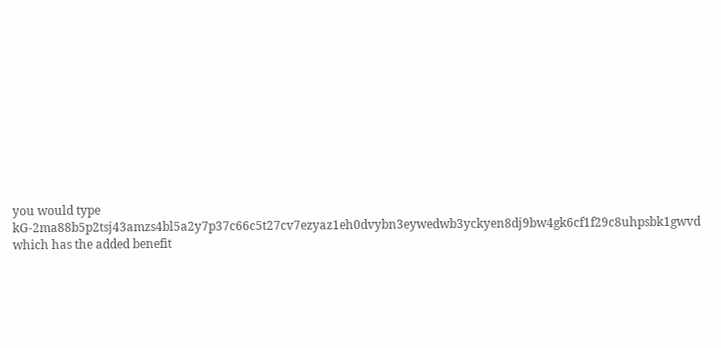you would type kG-2ma88b5p2tsj43amzs4bl5a2y7p37c66c5t27cv7ezyaz1eh0dvybn3eywedwb3yckyen8dj9bw4gk6cf1f29c8uhpsbk1gwvd which has the added benefit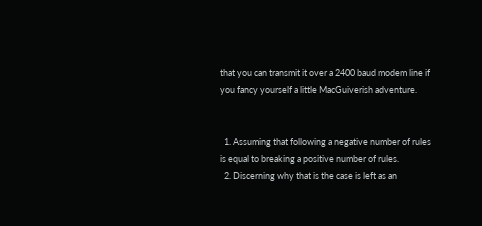that you can transmit it over a 2400 baud modem line if you fancy yourself a little MacGuiverish adventure.


  1. Assuming that following a negative number of rules is equal to breaking a positive number of rules.
  2. Discerning why that is the case is left as an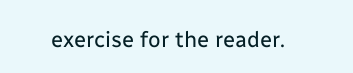exercise for the reader.